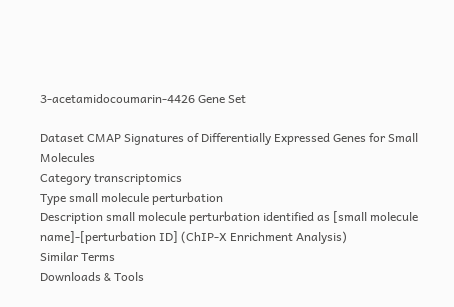3-acetamidocoumarin-4426 Gene Set

Dataset CMAP Signatures of Differentially Expressed Genes for Small Molecules
Category transcriptomics
Type small molecule perturbation
Description small molecule perturbation identified as [small molecule name]-[perturbation ID] (ChIP-X Enrichment Analysis)
Similar Terms
Downloads & Tools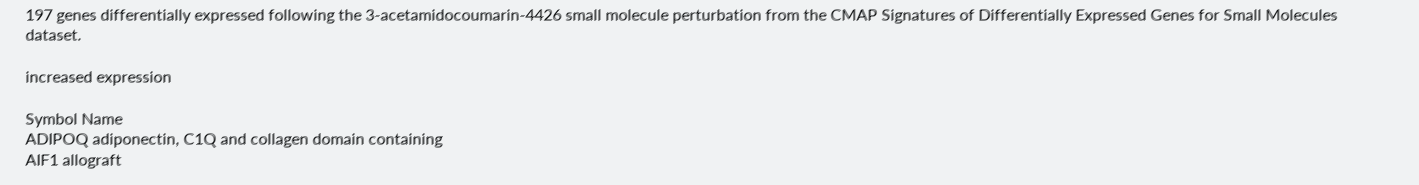197 genes differentially expressed following the 3-acetamidocoumarin-4426 small molecule perturbation from the CMAP Signatures of Differentially Expressed Genes for Small Molecules dataset.

increased expression

Symbol Name
ADIPOQ adiponectin, C1Q and collagen domain containing
AIF1 allograft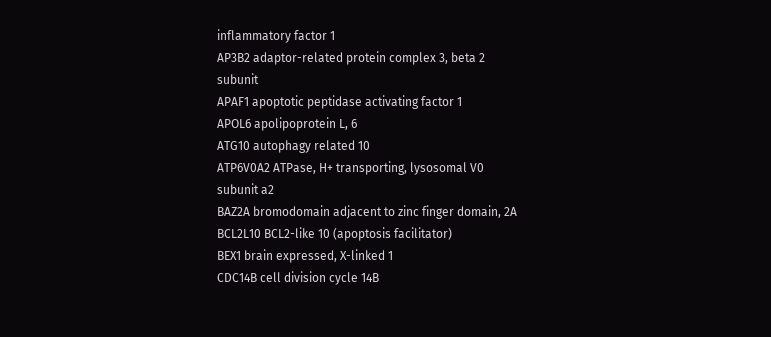inflammatory factor 1
AP3B2 adaptor-related protein complex 3, beta 2 subunit
APAF1 apoptotic peptidase activating factor 1
APOL6 apolipoprotein L, 6
ATG10 autophagy related 10
ATP6V0A2 ATPase, H+ transporting, lysosomal V0 subunit a2
BAZ2A bromodomain adjacent to zinc finger domain, 2A
BCL2L10 BCL2-like 10 (apoptosis facilitator)
BEX1 brain expressed, X-linked 1
CDC14B cell division cycle 14B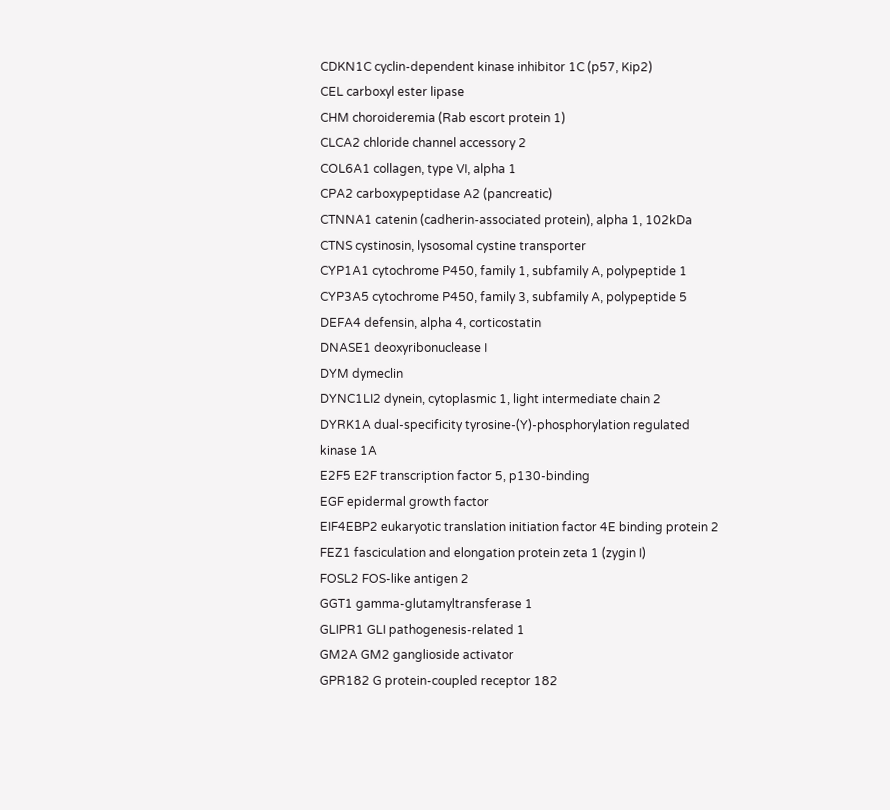CDKN1C cyclin-dependent kinase inhibitor 1C (p57, Kip2)
CEL carboxyl ester lipase
CHM choroideremia (Rab escort protein 1)
CLCA2 chloride channel accessory 2
COL6A1 collagen, type VI, alpha 1
CPA2 carboxypeptidase A2 (pancreatic)
CTNNA1 catenin (cadherin-associated protein), alpha 1, 102kDa
CTNS cystinosin, lysosomal cystine transporter
CYP1A1 cytochrome P450, family 1, subfamily A, polypeptide 1
CYP3A5 cytochrome P450, family 3, subfamily A, polypeptide 5
DEFA4 defensin, alpha 4, corticostatin
DNASE1 deoxyribonuclease I
DYM dymeclin
DYNC1LI2 dynein, cytoplasmic 1, light intermediate chain 2
DYRK1A dual-specificity tyrosine-(Y)-phosphorylation regulated kinase 1A
E2F5 E2F transcription factor 5, p130-binding
EGF epidermal growth factor
EIF4EBP2 eukaryotic translation initiation factor 4E binding protein 2
FEZ1 fasciculation and elongation protein zeta 1 (zygin I)
FOSL2 FOS-like antigen 2
GGT1 gamma-glutamyltransferase 1
GLIPR1 GLI pathogenesis-related 1
GM2A GM2 ganglioside activator
GPR182 G protein-coupled receptor 182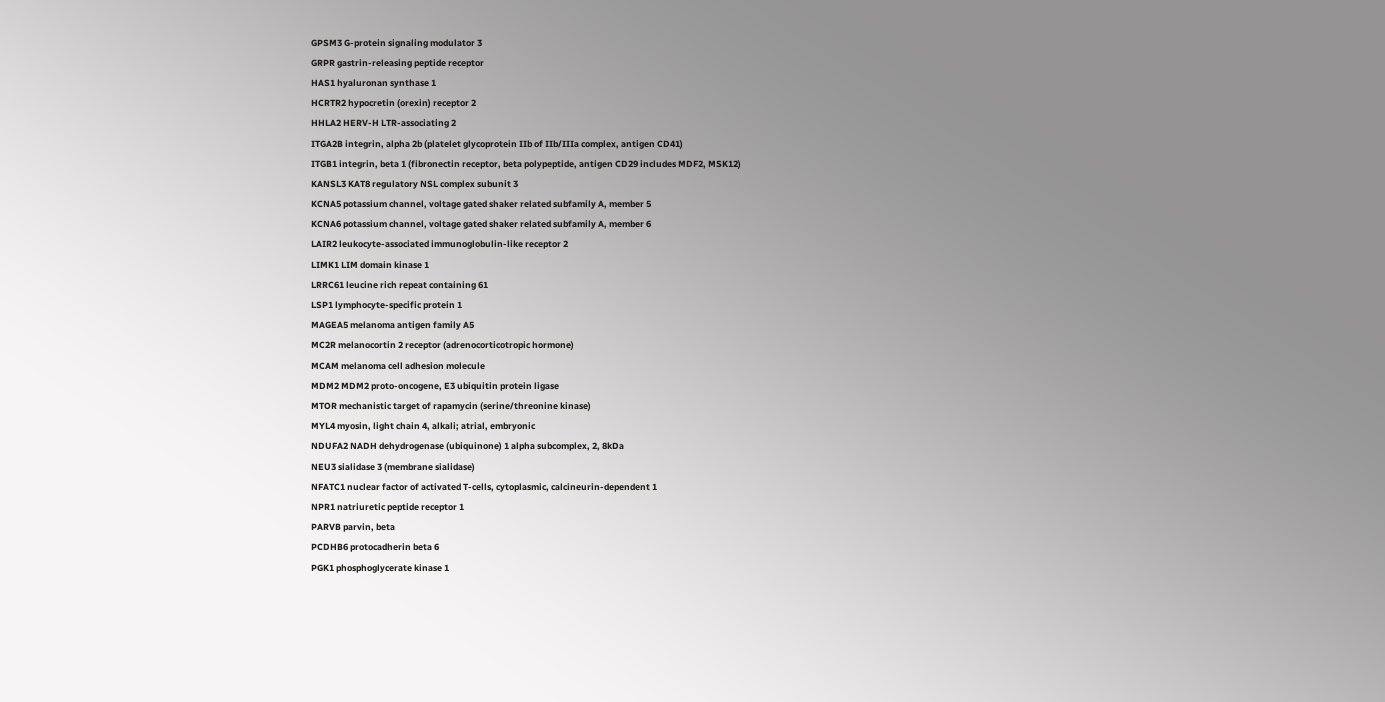GPSM3 G-protein signaling modulator 3
GRPR gastrin-releasing peptide receptor
HAS1 hyaluronan synthase 1
HCRTR2 hypocretin (orexin) receptor 2
HHLA2 HERV-H LTR-associating 2
ITGA2B integrin, alpha 2b (platelet glycoprotein IIb of IIb/IIIa complex, antigen CD41)
ITGB1 integrin, beta 1 (fibronectin receptor, beta polypeptide, antigen CD29 includes MDF2, MSK12)
KANSL3 KAT8 regulatory NSL complex subunit 3
KCNA5 potassium channel, voltage gated shaker related subfamily A, member 5
KCNA6 potassium channel, voltage gated shaker related subfamily A, member 6
LAIR2 leukocyte-associated immunoglobulin-like receptor 2
LIMK1 LIM domain kinase 1
LRRC61 leucine rich repeat containing 61
LSP1 lymphocyte-specific protein 1
MAGEA5 melanoma antigen family A5
MC2R melanocortin 2 receptor (adrenocorticotropic hormone)
MCAM melanoma cell adhesion molecule
MDM2 MDM2 proto-oncogene, E3 ubiquitin protein ligase
MTOR mechanistic target of rapamycin (serine/threonine kinase)
MYL4 myosin, light chain 4, alkali; atrial, embryonic
NDUFA2 NADH dehydrogenase (ubiquinone) 1 alpha subcomplex, 2, 8kDa
NEU3 sialidase 3 (membrane sialidase)
NFATC1 nuclear factor of activated T-cells, cytoplasmic, calcineurin-dependent 1
NPR1 natriuretic peptide receptor 1
PARVB parvin, beta
PCDHB6 protocadherin beta 6
PGK1 phosphoglycerate kinase 1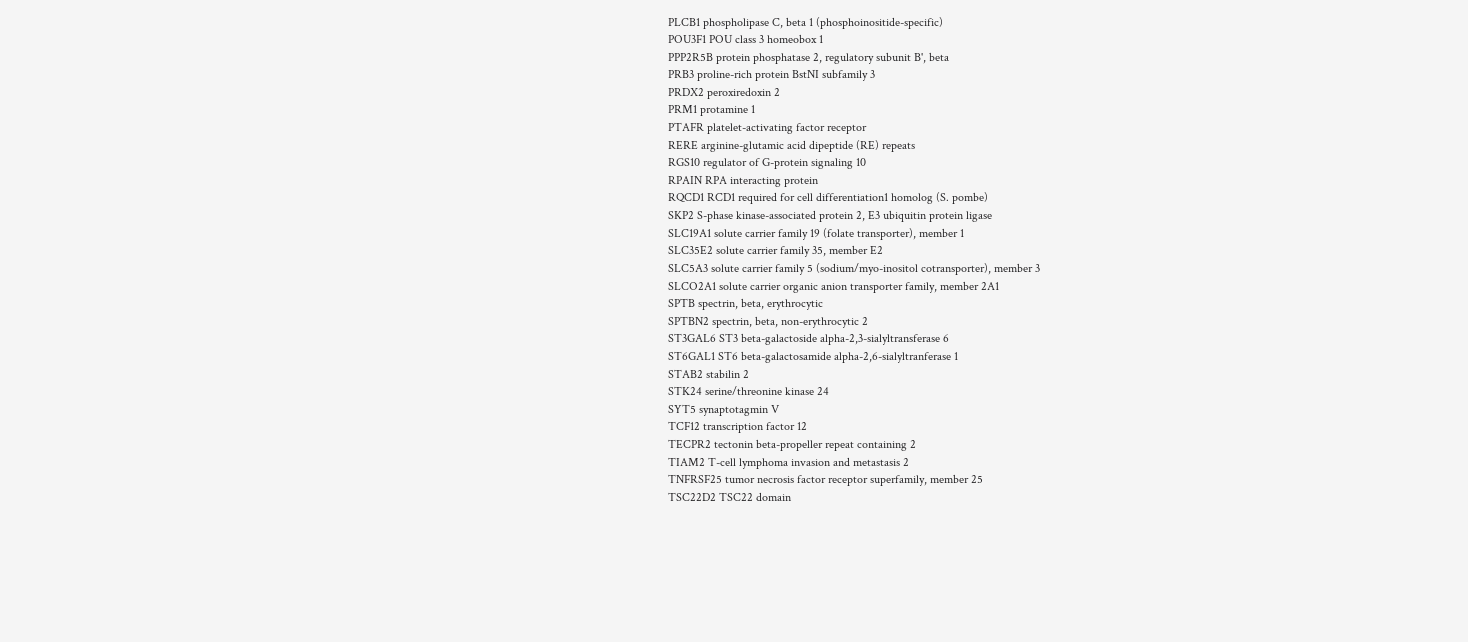PLCB1 phospholipase C, beta 1 (phosphoinositide-specific)
POU3F1 POU class 3 homeobox 1
PPP2R5B protein phosphatase 2, regulatory subunit B', beta
PRB3 proline-rich protein BstNI subfamily 3
PRDX2 peroxiredoxin 2
PRM1 protamine 1
PTAFR platelet-activating factor receptor
RERE arginine-glutamic acid dipeptide (RE) repeats
RGS10 regulator of G-protein signaling 10
RPAIN RPA interacting protein
RQCD1 RCD1 required for cell differentiation1 homolog (S. pombe)
SKP2 S-phase kinase-associated protein 2, E3 ubiquitin protein ligase
SLC19A1 solute carrier family 19 (folate transporter), member 1
SLC35E2 solute carrier family 35, member E2
SLC5A3 solute carrier family 5 (sodium/myo-inositol cotransporter), member 3
SLCO2A1 solute carrier organic anion transporter family, member 2A1
SPTB spectrin, beta, erythrocytic
SPTBN2 spectrin, beta, non-erythrocytic 2
ST3GAL6 ST3 beta-galactoside alpha-2,3-sialyltransferase 6
ST6GAL1 ST6 beta-galactosamide alpha-2,6-sialyltranferase 1
STAB2 stabilin 2
STK24 serine/threonine kinase 24
SYT5 synaptotagmin V
TCF12 transcription factor 12
TECPR2 tectonin beta-propeller repeat containing 2
TIAM2 T-cell lymphoma invasion and metastasis 2
TNFRSF25 tumor necrosis factor receptor superfamily, member 25
TSC22D2 TSC22 domain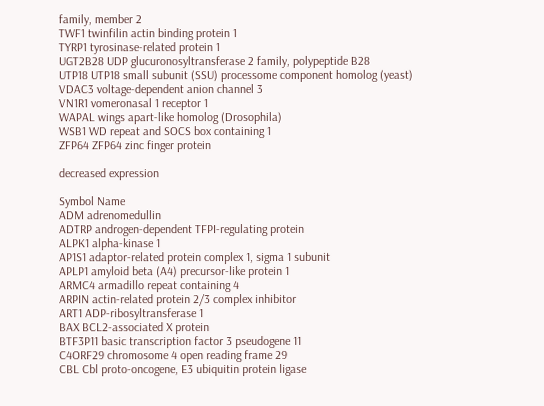family, member 2
TWF1 twinfilin actin binding protein 1
TYRP1 tyrosinase-related protein 1
UGT2B28 UDP glucuronosyltransferase 2 family, polypeptide B28
UTP18 UTP18 small subunit (SSU) processome component homolog (yeast)
VDAC3 voltage-dependent anion channel 3
VN1R1 vomeronasal 1 receptor 1
WAPAL wings apart-like homolog (Drosophila)
WSB1 WD repeat and SOCS box containing 1
ZFP64 ZFP64 zinc finger protein

decreased expression

Symbol Name
ADM adrenomedullin
ADTRP androgen-dependent TFPI-regulating protein
ALPK1 alpha-kinase 1
AP1S1 adaptor-related protein complex 1, sigma 1 subunit
APLP1 amyloid beta (A4) precursor-like protein 1
ARMC4 armadillo repeat containing 4
ARPIN actin-related protein 2/3 complex inhibitor
ART1 ADP-ribosyltransferase 1
BAX BCL2-associated X protein
BTF3P11 basic transcription factor 3 pseudogene 11
C4ORF29 chromosome 4 open reading frame 29
CBL Cbl proto-oncogene, E3 ubiquitin protein ligase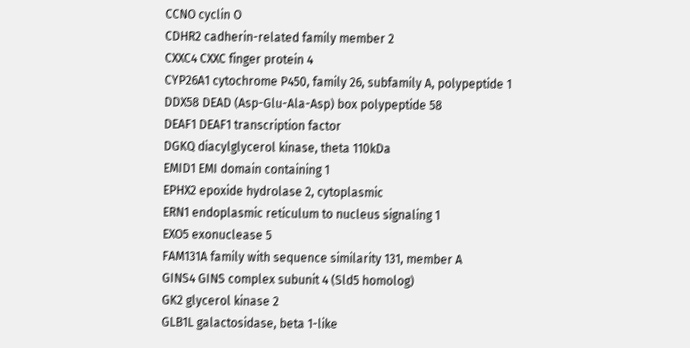CCNO cyclin O
CDHR2 cadherin-related family member 2
CXXC4 CXXC finger protein 4
CYP26A1 cytochrome P450, family 26, subfamily A, polypeptide 1
DDX58 DEAD (Asp-Glu-Ala-Asp) box polypeptide 58
DEAF1 DEAF1 transcription factor
DGKQ diacylglycerol kinase, theta 110kDa
EMID1 EMI domain containing 1
EPHX2 epoxide hydrolase 2, cytoplasmic
ERN1 endoplasmic reticulum to nucleus signaling 1
EXO5 exonuclease 5
FAM131A family with sequence similarity 131, member A
GINS4 GINS complex subunit 4 (Sld5 homolog)
GK2 glycerol kinase 2
GLB1L galactosidase, beta 1-like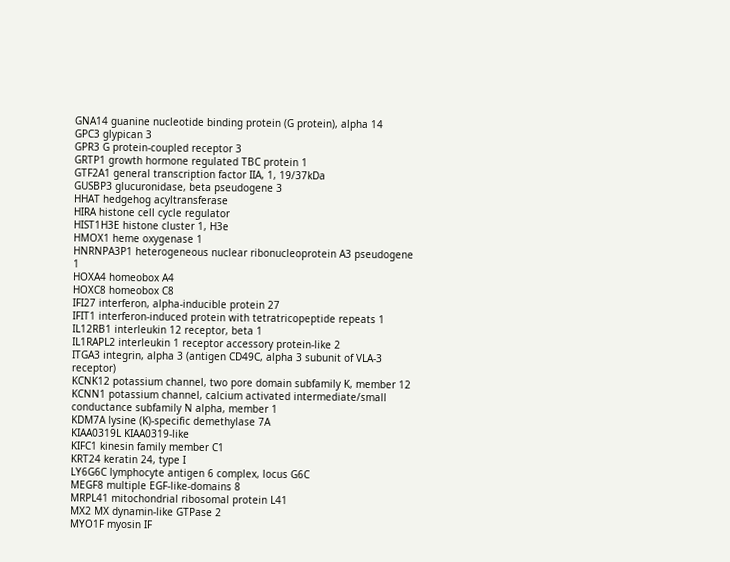GNA14 guanine nucleotide binding protein (G protein), alpha 14
GPC3 glypican 3
GPR3 G protein-coupled receptor 3
GRTP1 growth hormone regulated TBC protein 1
GTF2A1 general transcription factor IIA, 1, 19/37kDa
GUSBP3 glucuronidase, beta pseudogene 3
HHAT hedgehog acyltransferase
HIRA histone cell cycle regulator
HIST1H3E histone cluster 1, H3e
HMOX1 heme oxygenase 1
HNRNPA3P1 heterogeneous nuclear ribonucleoprotein A3 pseudogene 1
HOXA4 homeobox A4
HOXC8 homeobox C8
IFI27 interferon, alpha-inducible protein 27
IFIT1 interferon-induced protein with tetratricopeptide repeats 1
IL12RB1 interleukin 12 receptor, beta 1
IL1RAPL2 interleukin 1 receptor accessory protein-like 2
ITGA3 integrin, alpha 3 (antigen CD49C, alpha 3 subunit of VLA-3 receptor)
KCNK12 potassium channel, two pore domain subfamily K, member 12
KCNN1 potassium channel, calcium activated intermediate/small conductance subfamily N alpha, member 1
KDM7A lysine (K)-specific demethylase 7A
KIAA0319L KIAA0319-like
KIFC1 kinesin family member C1
KRT24 keratin 24, type I
LY6G6C lymphocyte antigen 6 complex, locus G6C
MEGF8 multiple EGF-like-domains 8
MRPL41 mitochondrial ribosomal protein L41
MX2 MX dynamin-like GTPase 2
MYO1F myosin IF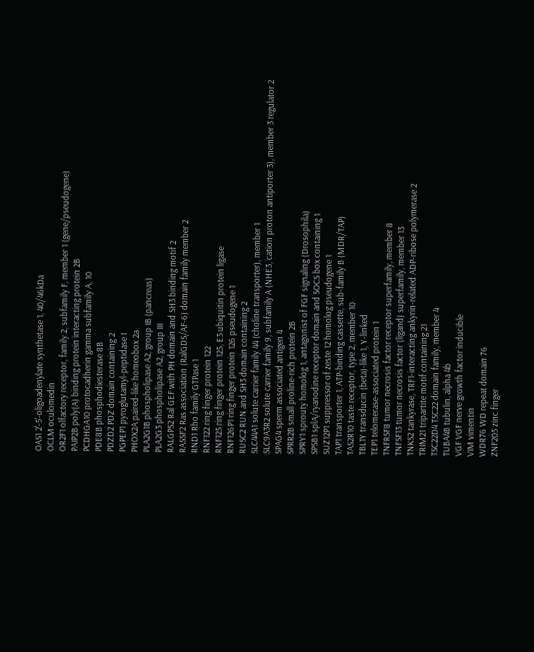OAS1 2'-5'-oligoadenylate synthetase 1, 40/46kDa
OCLM oculomedin
OR2F1 olfactory receptor, family 2, subfamily F, member 1 (gene/pseudogene)
PAIP2B poly(A) binding protein interacting protein 2B
PCDHGA10 protocadherin gamma subfamily A, 10
PDE8B phosphodiesterase 8B
PDZD2 PDZ domain containing 2
PGPEP1 pyroglutamyl-peptidase I
PHOX2A paired-like homeobox 2a
PLA2G1B phospholipase A2, group IB (pancreas)
PLA2G3 phospholipase A2, group III
RALGPS2 Ral GEF with PH domain and SH3 binding motif 2
RASSF2 Ras association (RalGDS/AF-6) domain family member 2
RND1 Rho family GTPase 1
RNF122 ring finger protein 122
RNF125 ring finger protein 125, E3 ubiquitin protein ligase
RNF126P1 ring finger protein 126 pseudogene 1
RUSC2 RUN and SH3 domain containing 2
SLC44A1 solute carrier family 44 (choline transporter), member 1
SLC9A3R2 solute carrier family 9, subfamily A (NHE3, cation proton antiporter 3), member 3 regulator 2
SPAG4 sperm associated antigen 4
SPRR2B small proline-rich protein 2B
SPRY1 sprouty homolog 1, antagonist of FGF signaling (Drosophila)
SPSB1 splA/ryanodine receptor domain and SOCS box containing 1
SUZ12P1 suppressor of zeste 12 homolog pseudogene 1
TAP1 transporter 1, ATP-binding cassette, sub-family B (MDR/TAP)
TAS2R10 taste receptor, type 2, member 10
TBL1Y transducin (beta)-like 1, Y-linked
TEP1 telomerase-associated protein 1
TNFRSF8 tumor necrosis factor receptor superfamily, member 8
TNFSF13 tumor necrosis factor (ligand) superfamily, member 13
TNKS2 tankyrase, TRF1-interacting ankyrin-related ADP-ribose polymerase 2
TRIM21 tripartite motif containing 21
TSC22D4 TSC22 domain family, member 4
TUBA4B tubulin, alpha 4b
VGF VGF nerve growth factor inducible
VIM vimentin
WDR76 WD repeat domain 76
ZNF205 zinc finger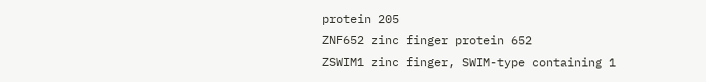protein 205
ZNF652 zinc finger protein 652
ZSWIM1 zinc finger, SWIM-type containing 1